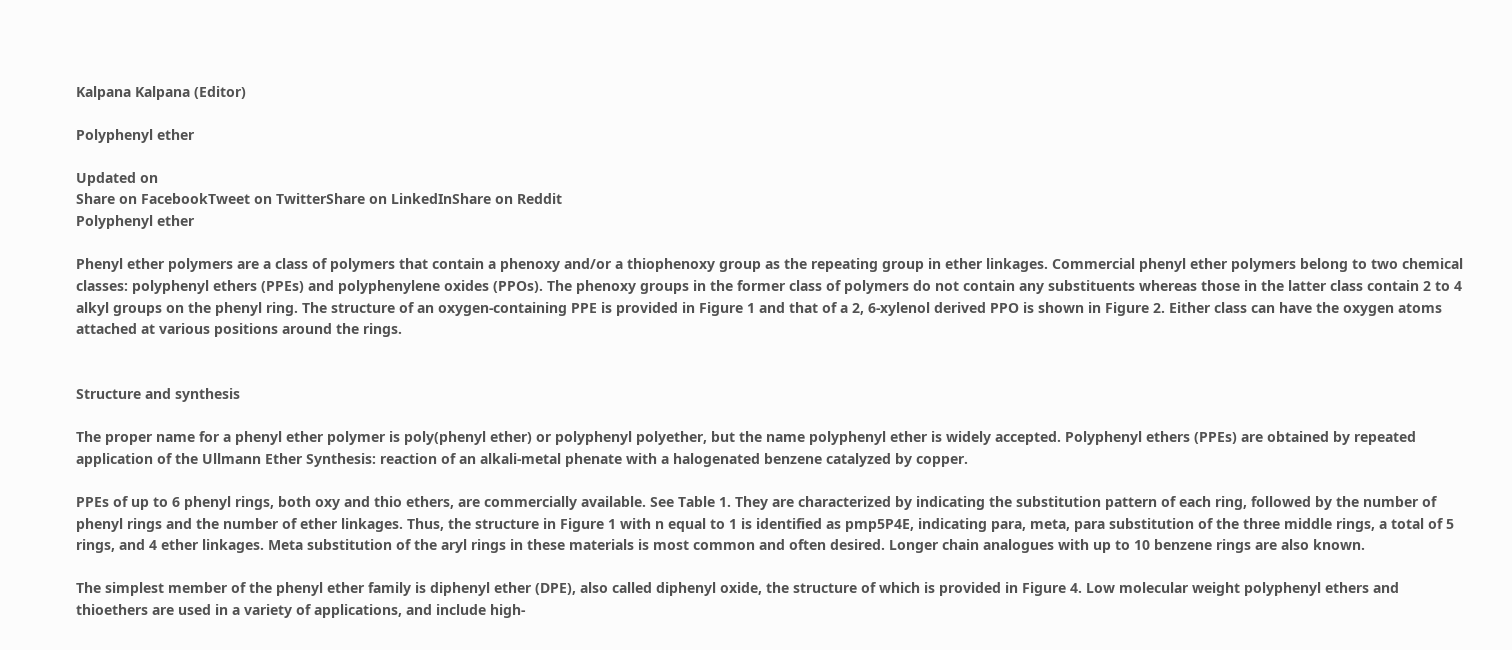Kalpana Kalpana (Editor)

Polyphenyl ether

Updated on
Share on FacebookTweet on TwitterShare on LinkedInShare on Reddit
Polyphenyl ether

Phenyl ether polymers are a class of polymers that contain a phenoxy and/or a thiophenoxy group as the repeating group in ether linkages. Commercial phenyl ether polymers belong to two chemical classes: polyphenyl ethers (PPEs) and polyphenylene oxides (PPOs). The phenoxy groups in the former class of polymers do not contain any substituents whereas those in the latter class contain 2 to 4 alkyl groups on the phenyl ring. The structure of an oxygen-containing PPE is provided in Figure 1 and that of a 2, 6-xylenol derived PPO is shown in Figure 2. Either class can have the oxygen atoms attached at various positions around the rings.


Structure and synthesis

The proper name for a phenyl ether polymer is poly(phenyl ether) or polyphenyl polyether, but the name polyphenyl ether is widely accepted. Polyphenyl ethers (PPEs) are obtained by repeated application of the Ullmann Ether Synthesis: reaction of an alkali-metal phenate with a halogenated benzene catalyzed by copper.

PPEs of up to 6 phenyl rings, both oxy and thio ethers, are commercially available. See Table 1. They are characterized by indicating the substitution pattern of each ring, followed by the number of phenyl rings and the number of ether linkages. Thus, the structure in Figure 1 with n equal to 1 is identified as pmp5P4E, indicating para, meta, para substitution of the three middle rings, a total of 5 rings, and 4 ether linkages. Meta substitution of the aryl rings in these materials is most common and often desired. Longer chain analogues with up to 10 benzene rings are also known.

The simplest member of the phenyl ether family is diphenyl ether (DPE), also called diphenyl oxide, the structure of which is provided in Figure 4. Low molecular weight polyphenyl ethers and thioethers are used in a variety of applications, and include high-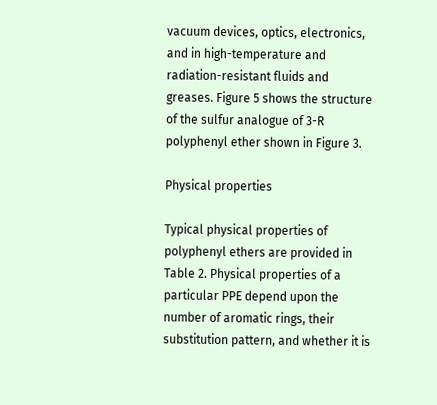vacuum devices, optics, electronics, and in high-temperature and radiation-resistant fluids and greases. Figure 5 shows the structure of the sulfur analogue of 3-R polyphenyl ether shown in Figure 3.

Physical properties

Typical physical properties of polyphenyl ethers are provided in Table 2. Physical properties of a particular PPE depend upon the number of aromatic rings, their substitution pattern, and whether it is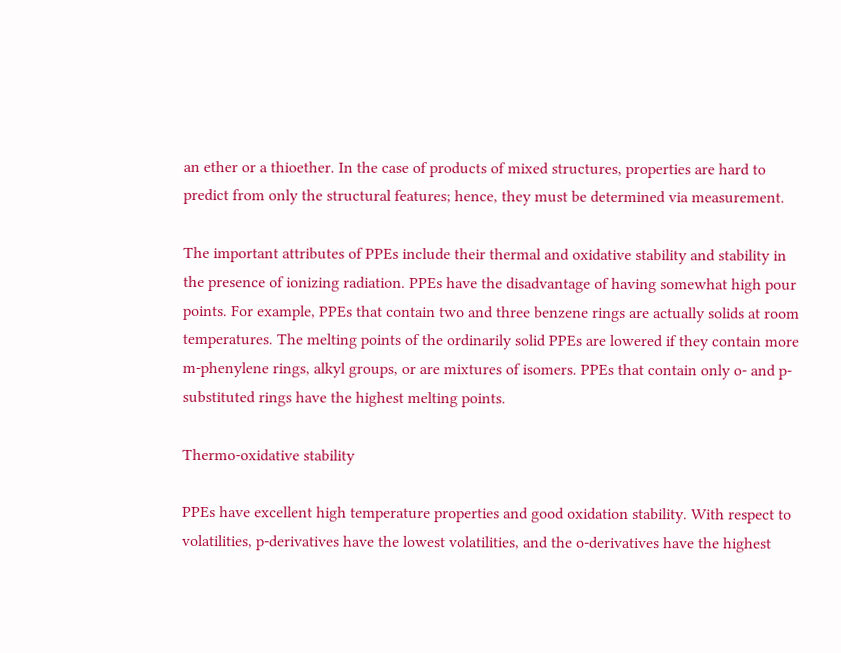an ether or a thioether. In the case of products of mixed structures, properties are hard to predict from only the structural features; hence, they must be determined via measurement.

The important attributes of PPEs include their thermal and oxidative stability and stability in the presence of ionizing radiation. PPEs have the disadvantage of having somewhat high pour points. For example, PPEs that contain two and three benzene rings are actually solids at room temperatures. The melting points of the ordinarily solid PPEs are lowered if they contain more m-phenylene rings, alkyl groups, or are mixtures of isomers. PPEs that contain only o- and p-substituted rings have the highest melting points.

Thermo-oxidative stability

PPEs have excellent high temperature properties and good oxidation stability. With respect to volatilities, p-derivatives have the lowest volatilities, and the o-derivatives have the highest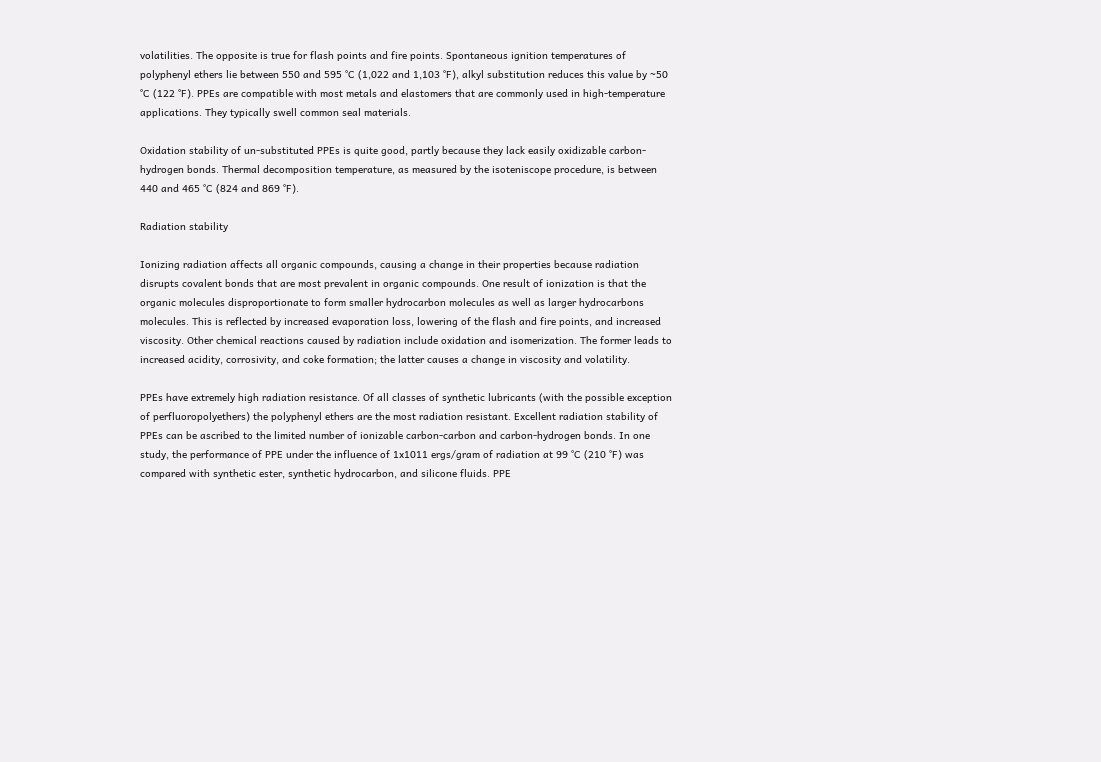volatilities. The opposite is true for flash points and fire points. Spontaneous ignition temperatures of polyphenyl ethers lie between 550 and 595 °C (1,022 and 1,103 °F), alkyl substitution reduces this value by ~50 °C (122 °F). PPEs are compatible with most metals and elastomers that are commonly used in high-temperature applications. They typically swell common seal materials.

Oxidation stability of un-substituted PPEs is quite good, partly because they lack easily oxidizable carbon-hydrogen bonds. Thermal decomposition temperature, as measured by the isoteniscope procedure, is between 440 and 465 °C (824 and 869 °F).

Radiation stability

Ionizing radiation affects all organic compounds, causing a change in their properties because radiation disrupts covalent bonds that are most prevalent in organic compounds. One result of ionization is that the organic molecules disproportionate to form smaller hydrocarbon molecules as well as larger hydrocarbons molecules. This is reflected by increased evaporation loss, lowering of the flash and fire points, and increased viscosity. Other chemical reactions caused by radiation include oxidation and isomerization. The former leads to increased acidity, corrosivity, and coke formation; the latter causes a change in viscosity and volatility.

PPEs have extremely high radiation resistance. Of all classes of synthetic lubricants (with the possible exception of perfluoropolyethers) the polyphenyl ethers are the most radiation resistant. Excellent radiation stability of PPEs can be ascribed to the limited number of ionizable carbon-carbon and carbon-hydrogen bonds. In one study, the performance of PPE under the influence of 1x1011 ergs/gram of radiation at 99 °C (210 °F) was compared with synthetic ester, synthetic hydrocarbon, and silicone fluids. PPE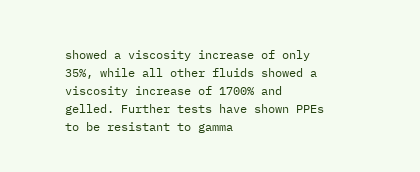showed a viscosity increase of only 35%, while all other fluids showed a viscosity increase of 1700% and gelled. Further tests have shown PPEs to be resistant to gamma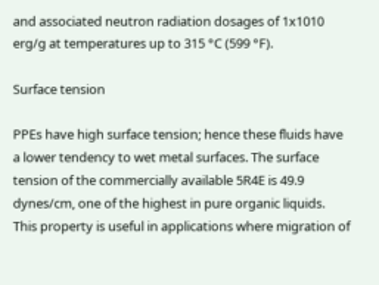and associated neutron radiation dosages of 1x1010 erg/g at temperatures up to 315 °C (599 °F).

Surface tension

PPEs have high surface tension; hence these fluids have a lower tendency to wet metal surfaces. The surface tension of the commercially available 5R4E is 49.9 dynes/cm, one of the highest in pure organic liquids. This property is useful in applications where migration of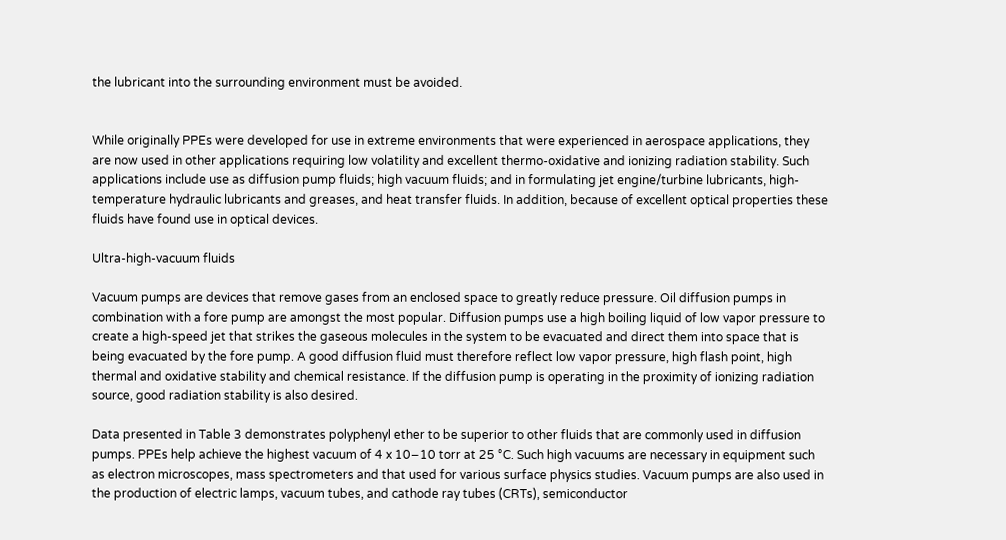the lubricant into the surrounding environment must be avoided.


While originally PPEs were developed for use in extreme environments that were experienced in aerospace applications, they are now used in other applications requiring low volatility and excellent thermo-oxidative and ionizing radiation stability. Such applications include use as diffusion pump fluids; high vacuum fluids; and in formulating jet engine/turbine lubricants, high-temperature hydraulic lubricants and greases, and heat transfer fluids. In addition, because of excellent optical properties these fluids have found use in optical devices.

Ultra-high-vacuum fluids

Vacuum pumps are devices that remove gases from an enclosed space to greatly reduce pressure. Oil diffusion pumps in combination with a fore pump are amongst the most popular. Diffusion pumps use a high boiling liquid of low vapor pressure to create a high-speed jet that strikes the gaseous molecules in the system to be evacuated and direct them into space that is being evacuated by the fore pump. A good diffusion fluid must therefore reflect low vapor pressure, high flash point, high thermal and oxidative stability and chemical resistance. If the diffusion pump is operating in the proximity of ionizing radiation source, good radiation stability is also desired.

Data presented in Table 3 demonstrates polyphenyl ether to be superior to other fluids that are commonly used in diffusion pumps. PPEs help achieve the highest vacuum of 4 x 10−10 torr at 25 °C. Such high vacuums are necessary in equipment such as electron microscopes, mass spectrometers and that used for various surface physics studies. Vacuum pumps are also used in the production of electric lamps, vacuum tubes, and cathode ray tubes (CRTs), semiconductor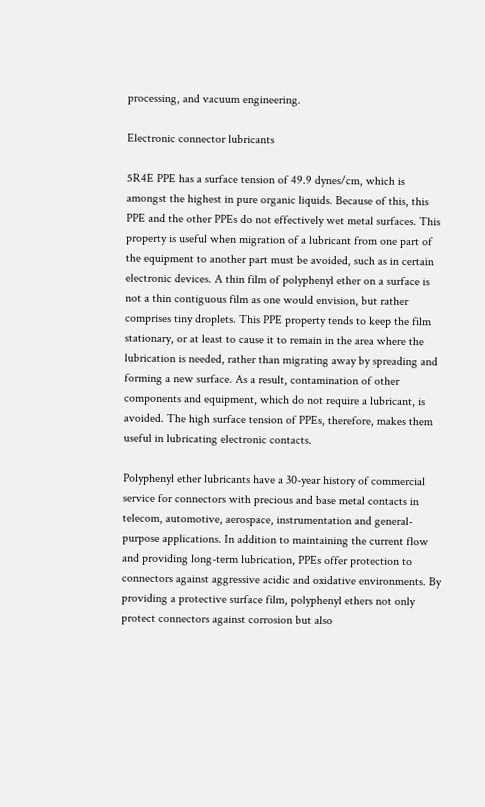processing, and vacuum engineering.

Electronic connector lubricants

5R4E PPE has a surface tension of 49.9 dynes/cm, which is amongst the highest in pure organic liquids. Because of this, this PPE and the other PPEs do not effectively wet metal surfaces. This property is useful when migration of a lubricant from one part of the equipment to another part must be avoided, such as in certain electronic devices. A thin film of polyphenyl ether on a surface is not a thin contiguous film as one would envision, but rather comprises tiny droplets. This PPE property tends to keep the film stationary, or at least to cause it to remain in the area where the lubrication is needed, rather than migrating away by spreading and forming a new surface. As a result, contamination of other components and equipment, which do not require a lubricant, is avoided. The high surface tension of PPEs, therefore, makes them useful in lubricating electronic contacts.

Polyphenyl ether lubricants have a 30-year history of commercial service for connectors with precious and base metal contacts in telecom, automotive, aerospace, instrumentation and general-purpose applications. In addition to maintaining the current flow and providing long-term lubrication, PPEs offer protection to connectors against aggressive acidic and oxidative environments. By providing a protective surface film, polyphenyl ethers not only protect connectors against corrosion but also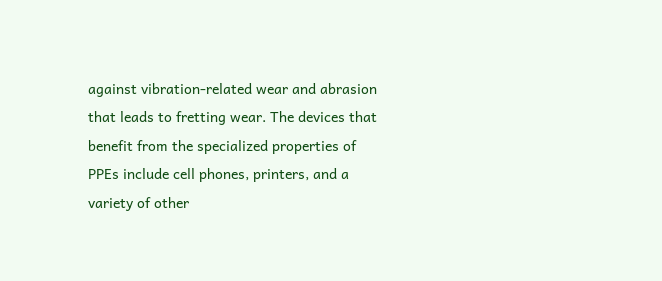against vibration-related wear and abrasion that leads to fretting wear. The devices that benefit from the specialized properties of PPEs include cell phones, printers, and a variety of other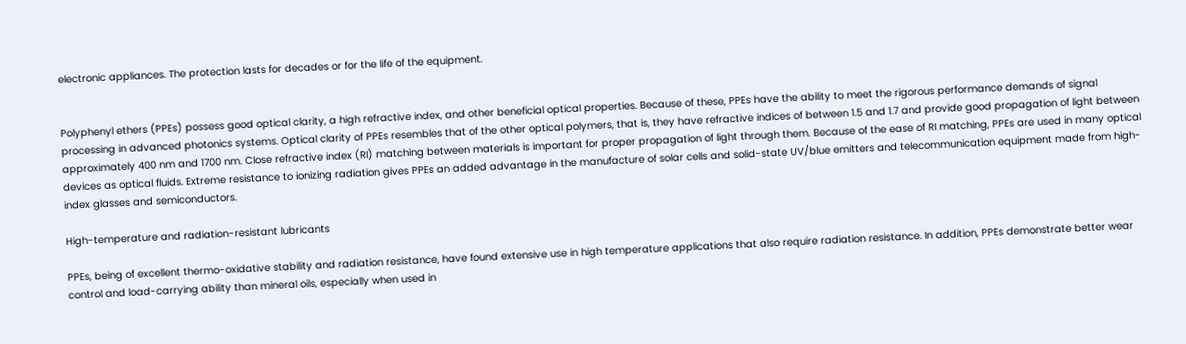electronic appliances. The protection lasts for decades or for the life of the equipment.


Polyphenyl ethers (PPEs) possess good optical clarity, a high refractive index, and other beneficial optical properties. Because of these, PPEs have the ability to meet the rigorous performance demands of signal processing in advanced photonics systems. Optical clarity of PPEs resembles that of the other optical polymers, that is, they have refractive indices of between 1.5 and 1.7 and provide good propagation of light between approximately 400 nm and 1700 nm. Close refractive index (RI) matching between materials is important for proper propagation of light through them. Because of the ease of RI matching, PPEs are used in many optical devices as optical fluids. Extreme resistance to ionizing radiation gives PPEs an added advantage in the manufacture of solar cells and solid-state UV/blue emitters and telecommunication equipment made from high-index glasses and semiconductors.

High-temperature and radiation-resistant lubricants

PPEs, being of excellent thermo-oxidative stability and radiation resistance, have found extensive use in high temperature applications that also require radiation resistance. In addition, PPEs demonstrate better wear control and load-carrying ability than mineral oils, especially when used in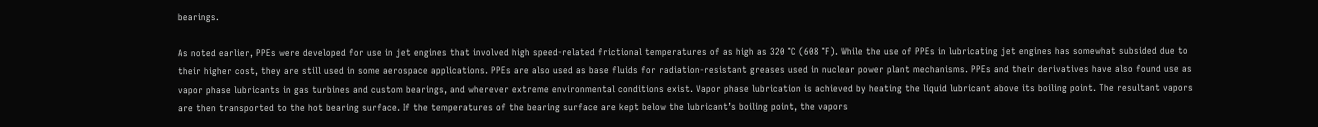bearings.

As noted earlier, PPEs were developed for use in jet engines that involved high speed-related frictional temperatures of as high as 320 °C (608 °F). While the use of PPEs in lubricating jet engines has somewhat subsided due to their higher cost, they are still used in some aerospace applications. PPEs are also used as base fluids for radiation-resistant greases used in nuclear power plant mechanisms. PPEs and their derivatives have also found use as vapor phase lubricants in gas turbines and custom bearings, and wherever extreme environmental conditions exist. Vapor phase lubrication is achieved by heating the liquid lubricant above its boiling point. The resultant vapors are then transported to the hot bearing surface. If the temperatures of the bearing surface are kept below the lubricant’s boiling point, the vapors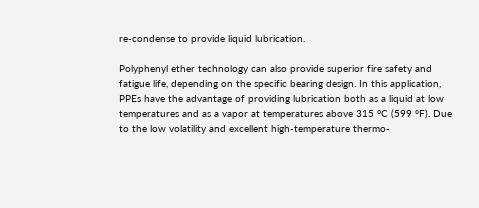re-condense to provide liquid lubrication.

Polyphenyl ether technology can also provide superior fire safety and fatigue life, depending on the specific bearing design. In this application, PPEs have the advantage of providing lubrication both as a liquid at low temperatures and as a vapor at temperatures above 315 °C (599 °F). Due to the low volatility and excellent high-temperature thermo-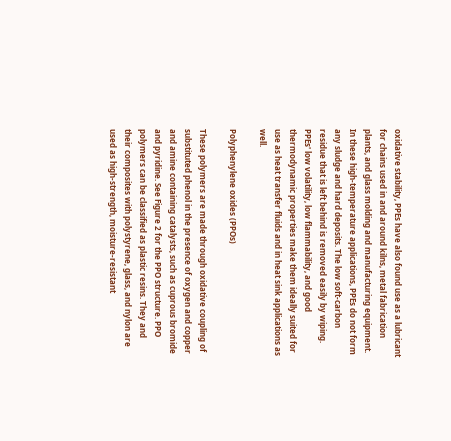oxidative stability, PPEs have also found use as a lubricant for chains used in and around kilns, metal fabrication plants, and glass molding and manufacturing equipment. In these high-temperature applications, PPEs do not form any sludge and hard deposits. The low soft-carbon residue that is left behind is removed easily by wiping. PPEs' low volatility, low flammability, and good thermodynamic properties make them ideally suited for use as heat transfer fluids and in heat sink applications as well.

Polyphenylene oxides (PPOs)

These polymers are made through oxidative coupling of substituted phenol in the presence of oxygen and copper and amine containing catalysts, such as cuprous bromide and pyridine. See Figure 2 for the PPO structure. PPO polymers can be classified as plastic resins. They and their composites with polystyrene, glass, and nylon are used as high-strength, moisture-resistant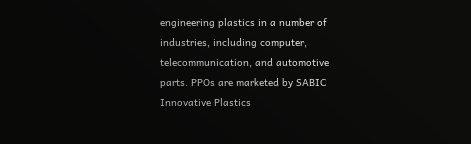engineering plastics in a number of industries, including computer, telecommunication, and automotive parts. PPOs are marketed by SABIC Innovative Plastics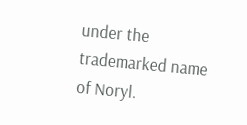under the trademarked name of Noryl.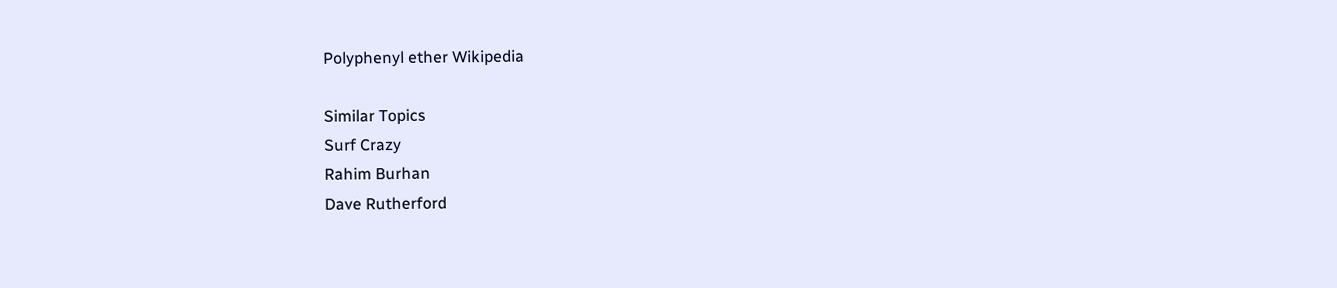Polyphenyl ether Wikipedia

Similar Topics
Surf Crazy
Rahim Burhan
Dave Rutherford